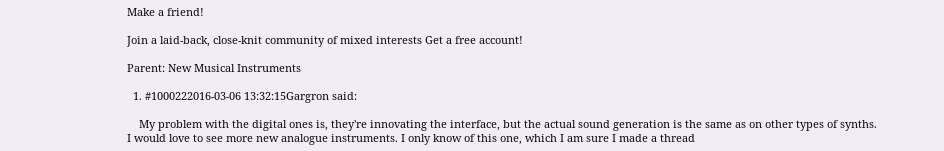Make a friend!

Join a laid-back, close-knit community of mixed interests Get a free account!

Parent: New Musical Instruments

  1. #1000222016-03-06 13:32:15Gargron said:

    My problem with the digital ones is, they're innovating the interface, but the actual sound generation is the same as on other types of synths. I would love to see more new analogue instruments. I only know of this one, which I am sure I made a thread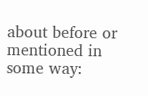about before or mentioned in some way: